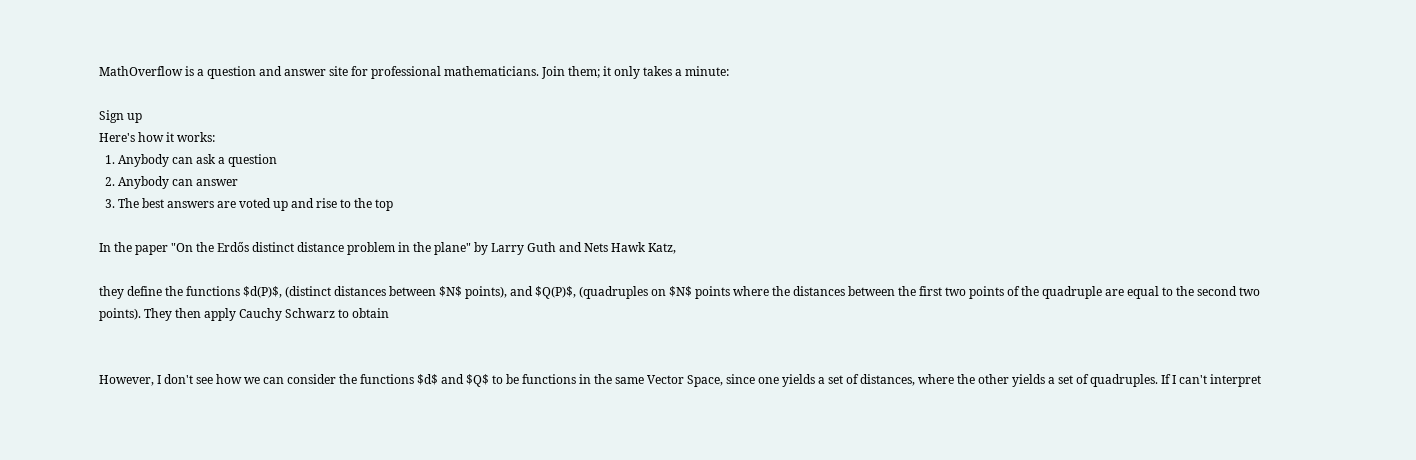MathOverflow is a question and answer site for professional mathematicians. Join them; it only takes a minute:

Sign up
Here's how it works:
  1. Anybody can ask a question
  2. Anybody can answer
  3. The best answers are voted up and rise to the top

In the paper "On the Erdős distinct distance problem in the plane" by Larry Guth and Nets Hawk Katz,

they define the functions $d(P)$, (distinct distances between $N$ points), and $Q(P)$, (quadruples on $N$ points where the distances between the first two points of the quadruple are equal to the second two points). They then apply Cauchy Schwarz to obtain


However, I don't see how we can consider the functions $d$ and $Q$ to be functions in the same Vector Space, since one yields a set of distances, where the other yields a set of quadruples. If I can't interpret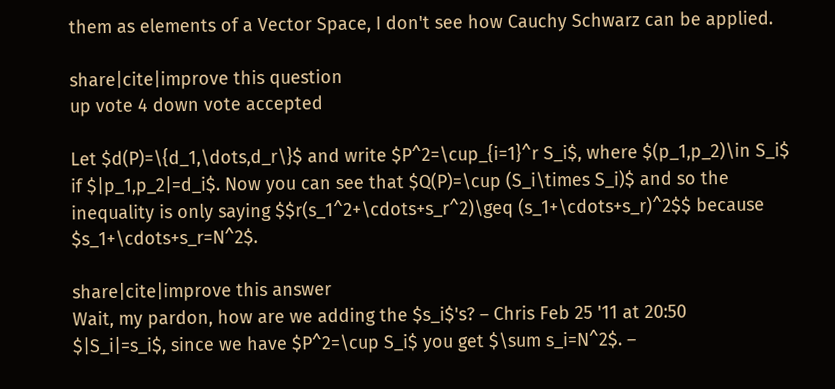them as elements of a Vector Space, I don't see how Cauchy Schwarz can be applied.

share|cite|improve this question
up vote 4 down vote accepted

Let $d(P)=\{d_1,\dots,d_r\}$ and write $P^2=\cup_{i=1}^r S_i$, where $(p_1,p_2)\in S_i$ if $|p_1,p_2|=d_i$. Now you can see that $Q(P)=\cup (S_i\times S_i)$ and so the inequality is only saying $$r(s_1^2+\cdots+s_r^2)\geq (s_1+\cdots+s_r)^2$$ because $s_1+\cdots+s_r=N^2$.

share|cite|improve this answer
Wait, my pardon, how are we adding the $s_i$'s? – Chris Feb 25 '11 at 20:50
$|S_i|=s_i$, since we have $P^2=\cup S_i$ you get $\sum s_i=N^2$. –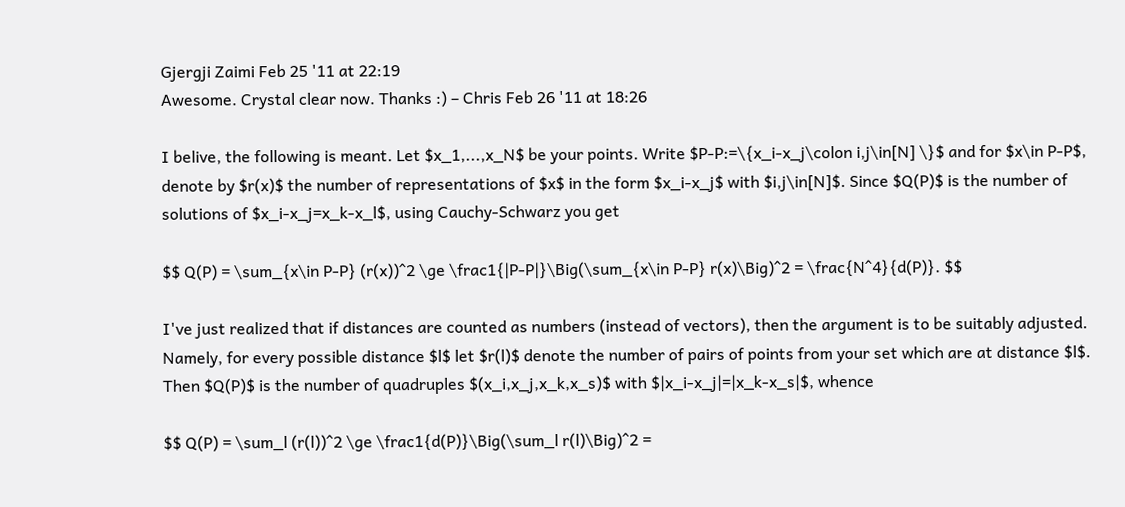Gjergji Zaimi Feb 25 '11 at 22:19
Awesome. Crystal clear now. Thanks :) – Chris Feb 26 '11 at 18:26

I belive, the following is meant. Let $x_1,...,x_N$ be your points. Write $P-P:=\{x_i-x_j\colon i,j\in[N] \}$ and for $x\in P-P$, denote by $r(x)$ the number of representations of $x$ in the form $x_i-x_j$ with $i,j\in[N]$. Since $Q(P)$ is the number of solutions of $x_i-x_j=x_k-x_l$, using Cauchy-Schwarz you get

$$ Q(P) = \sum_{x\in P-P} (r(x))^2 \ge \frac1{|P-P|}\Big(\sum_{x\in P-P} r(x)\Big)^2 = \frac{N^4}{d(P)}. $$

I've just realized that if distances are counted as numbers (instead of vectors), then the argument is to be suitably adjusted. Namely, for every possible distance $l$ let $r(l)$ denote the number of pairs of points from your set which are at distance $l$. Then $Q(P)$ is the number of quadruples $(x_i,x_j,x_k,x_s)$ with $|x_i-x_j|=|x_k-x_s|$, whence

$$ Q(P) = \sum_l (r(l))^2 \ge \frac1{d(P)}\Big(\sum_l r(l)\Big)^2 =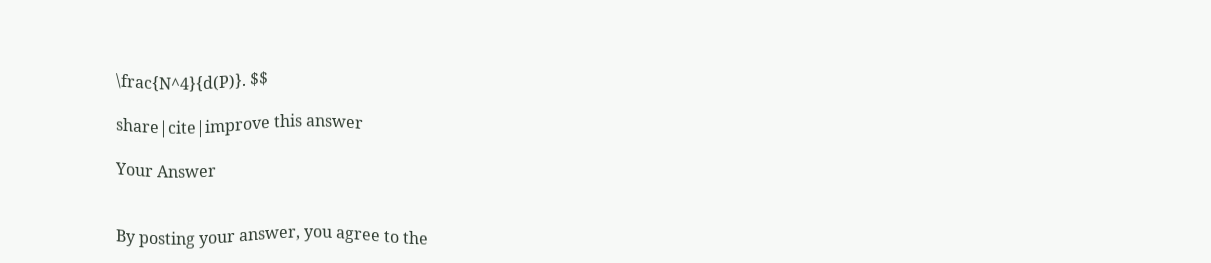\frac{N^4}{d(P)}. $$

share|cite|improve this answer

Your Answer


By posting your answer, you agree to the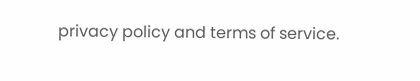privacy policy and terms of service.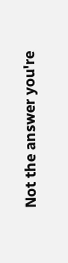Not the answer you're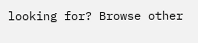looking for? Browse other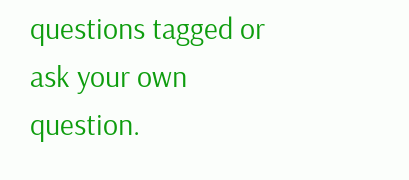questions tagged or ask your own question.